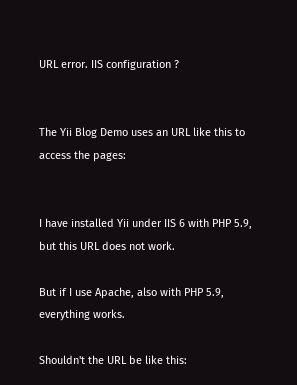URL error. IIS configuration ?


The Yii Blog Demo uses an URL like this to access the pages:


I have installed Yii under IIS 6 with PHP 5.9, but this URL does not work.

But if I use Apache, also with PHP 5.9, everything works.

Shouldn't the URL be like this: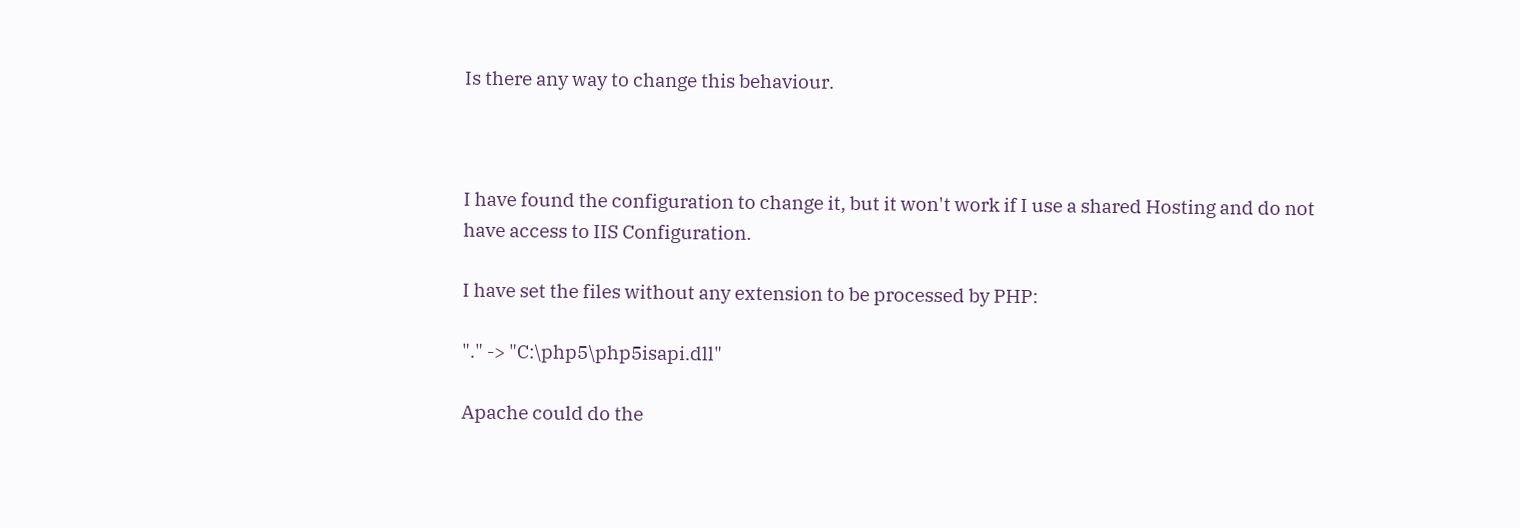Is there any way to change this behaviour.



I have found the configuration to change it, but it won't work if I use a shared Hosting and do not have access to IIS Configuration.

I have set the files without any extension to be processed by PHP:

"." -> "C:\php5\php5isapi.dll"

Apache could do the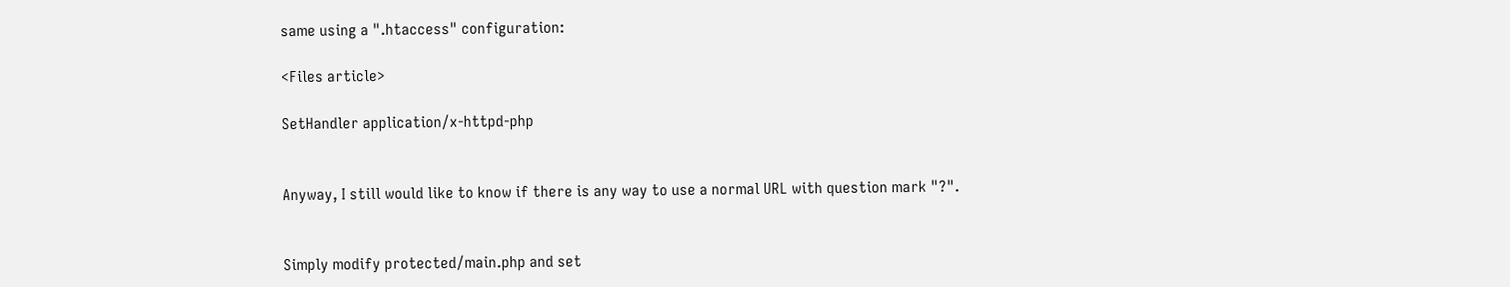same using a ".htaccess" configuration:

<Files article>

SetHandler application/x-httpd-php


Anyway, I still would like to know if there is any way to use a normal URL with question mark "?".


Simply modify protected/main.php and set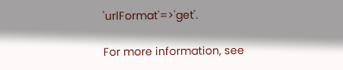'urlFormat'=>'get'.

For more information, see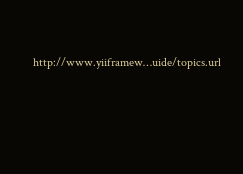http://www.yiiframew…uide/topics.url